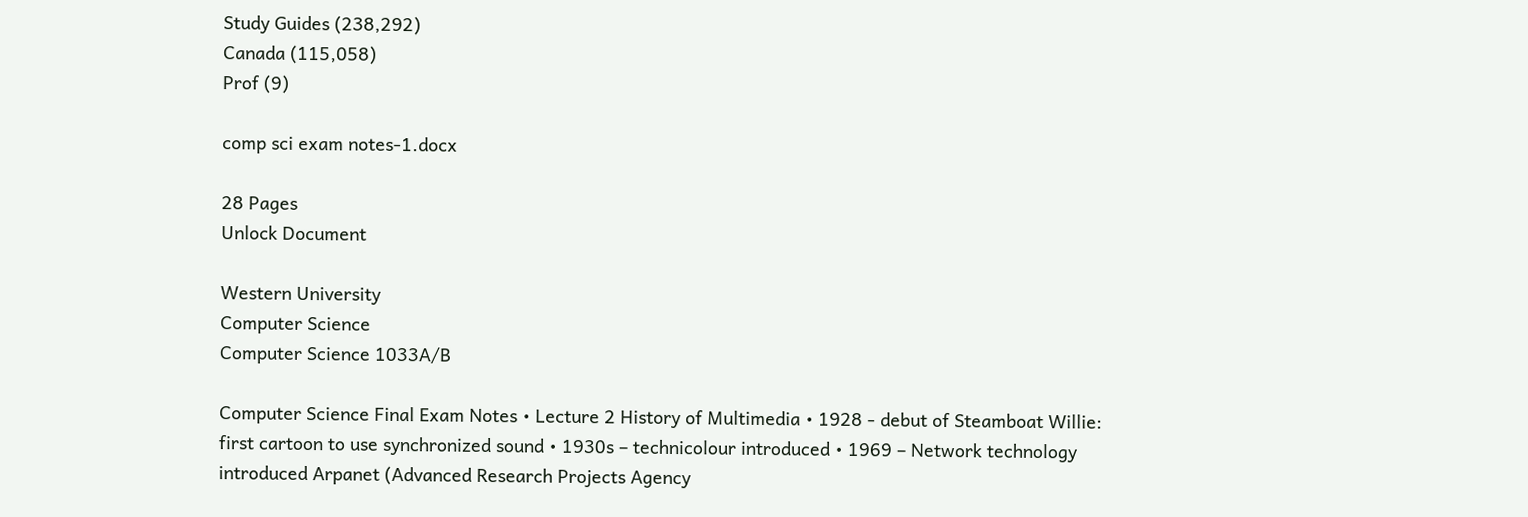Study Guides (238,292)
Canada (115,058)
Prof (9)

comp sci exam notes-1.docx

28 Pages
Unlock Document

Western University
Computer Science
Computer Science 1033A/B

Computer Science Final Exam Notes • Lecture 2 History of Multimedia • 1928 - debut of Steamboat Willie: first cartoon to use synchronized sound • 1930s – technicolour introduced • 1969 – Network technology introduced Arpanet (Advanced Research Projects Agency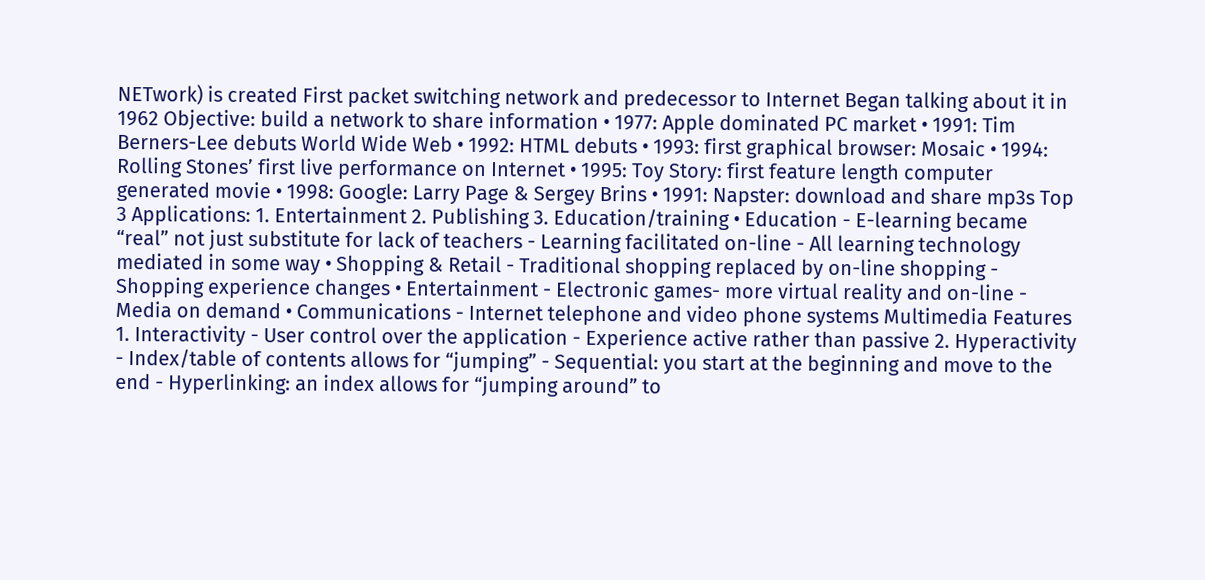NETwork) is created First packet switching network and predecessor to Internet Began talking about it in 1962 Objective: build a network to share information • 1977: Apple dominated PC market • 1991: Tim Berners-Lee debuts World Wide Web • 1992: HTML debuts • 1993: first graphical browser: Mosaic • 1994: Rolling Stones’ first live performance on Internet • 1995: Toy Story: first feature length computer generated movie • 1998: Google: Larry Page & Sergey Brins • 1991: Napster: download and share mp3s Top 3 Applications: 1. Entertainment 2. Publishing 3. Education/training • Education - E-learning became “real” not just substitute for lack of teachers - Learning facilitated on-line - All learning technology mediated in some way • Shopping & Retail - Traditional shopping replaced by on-line shopping - Shopping experience changes • Entertainment - Electronic games- more virtual reality and on-line - Media on demand • Communications - Internet telephone and video phone systems Multimedia Features 1. Interactivity - User control over the application - Experience active rather than passive 2. Hyperactivity - Index/table of contents allows for “jumping” - Sequential: you start at the beginning and move to the end - Hyperlinking: an index allows for “jumping around” to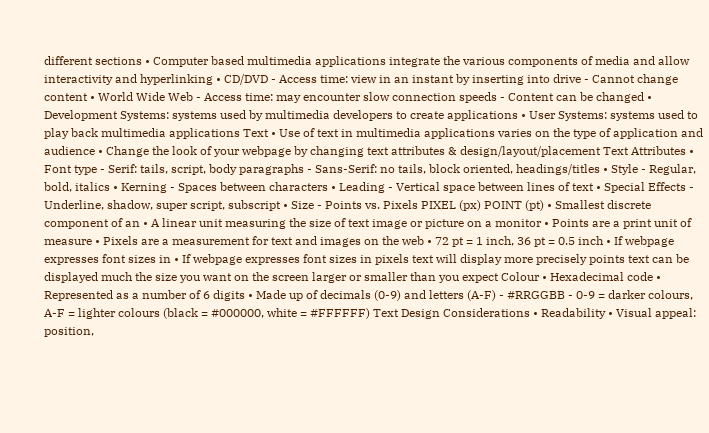different sections • Computer based multimedia applications integrate the various components of media and allow interactivity and hyperlinking • CD/DVD - Access time: view in an instant by inserting into drive - Cannot change content • World Wide Web - Access time: may encounter slow connection speeds - Content can be changed • Development Systems: systems used by multimedia developers to create applications • User Systems: systems used to play back multimedia applications Text • Use of text in multimedia applications varies on the type of application and audience • Change the look of your webpage by changing text attributes & design/layout/placement Text Attributes • Font type - Serif: tails, script, body paragraphs - Sans-Serif: no tails, block oriented, headings/titles • Style - Regular, bold, italics • Kerning - Spaces between characters • Leading - Vertical space between lines of text • Special Effects - Underline, shadow, super script, subscript • Size - Points vs. Pixels PIXEL (px) POINT (pt) • Smallest discrete component of an • A linear unit measuring the size of text image or picture on a monitor • Points are a print unit of measure • Pixels are a measurement for text and images on the web • 72 pt = 1 inch, 36 pt = 0.5 inch • If webpage expresses font sizes in • If webpage expresses font sizes in pixels text will display more precisely points text can be displayed much the size you want on the screen larger or smaller than you expect Colour • Hexadecimal code • Represented as a number of 6 digits • Made up of decimals (0-9) and letters (A-F) - #RRGGBB - 0-9 = darker colours, A-F = lighter colours (black = #000000, white = #FFFFFF) Text Design Considerations • Readability • Visual appeal: position,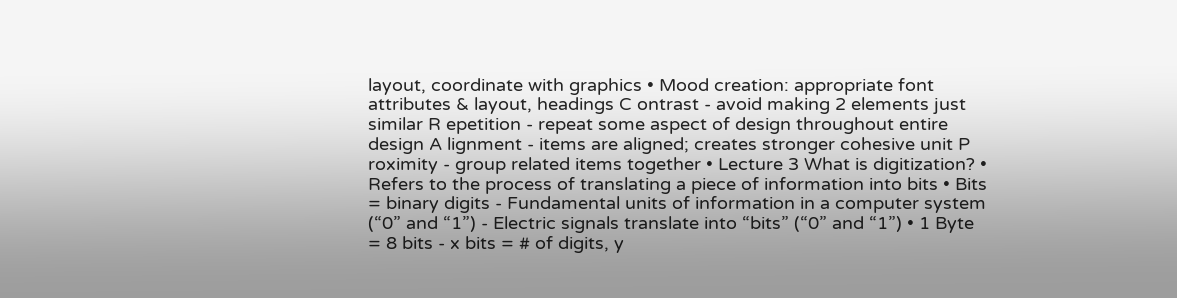layout, coordinate with graphics • Mood creation: appropriate font attributes & layout, headings C ontrast - avoid making 2 elements just similar R epetition - repeat some aspect of design throughout entire design A lignment - items are aligned; creates stronger cohesive unit P roximity - group related items together • Lecture 3 What is digitization? • Refers to the process of translating a piece of information into bits • Bits = binary digits - Fundamental units of information in a computer system (“0” and “1”) - Electric signals translate into “bits” (“0” and “1”) • 1 Byte = 8 bits - x bits = # of digits, y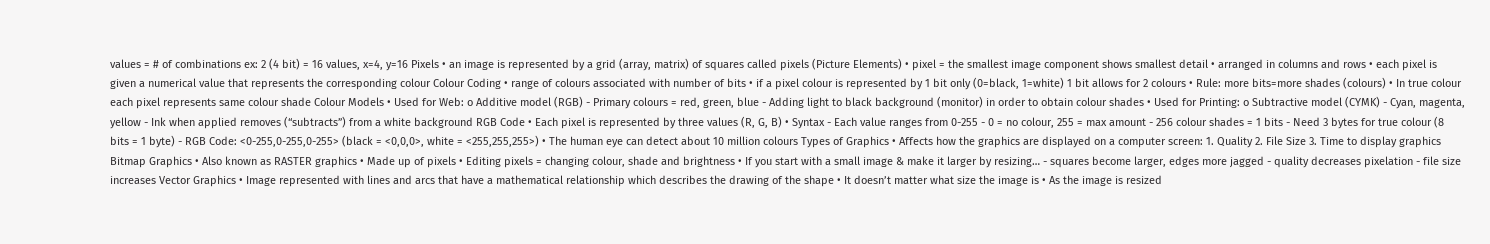values = # of combinations ex: 2 (4 bit) = 16 values, x=4, y=16 Pixels • an image is represented by a grid (array, matrix) of squares called pixels (Picture Elements) • pixel = the smallest image component shows smallest detail • arranged in columns and rows • each pixel is given a numerical value that represents the corresponding colour Colour Coding • range of colours associated with number of bits • if a pixel colour is represented by 1 bit only (0=black, 1=white) 1 bit allows for 2 colours • Rule: more bits=more shades (colours) • In true colour each pixel represents same colour shade Colour Models • Used for Web: o Additive model (RGB) - Primary colours = red, green, blue - Adding light to black background (monitor) in order to obtain colour shades • Used for Printing: o Subtractive model (CYMK) - Cyan, magenta, yellow - Ink when applied removes (“subtracts”) from a white background RGB Code • Each pixel is represented by three values (R, G, B) • Syntax - Each value ranges from 0-255 - 0 = no colour, 255 = max amount - 256 colour shades = 1 bits - Need 3 bytes for true colour (8 bits = 1 byte) - RGB Code: <0-255,0-255,0-255> (black = <0,0,0>, white = <255,255,255>) • The human eye can detect about 10 million colours Types of Graphics • Affects how the graphics are displayed on a computer screen: 1. Quality 2. File Size 3. Time to display graphics Bitmap Graphics • Also known as RASTER graphics • Made up of pixels • Editing pixels = changing colour, shade and brightness • If you start with a small image & make it larger by resizing… - squares become larger, edges more jagged - quality decreases pixelation - file size increases Vector Graphics • Image represented with lines and arcs that have a mathematical relationship which describes the drawing of the shape • It doesn’t matter what size the image is • As the image is resized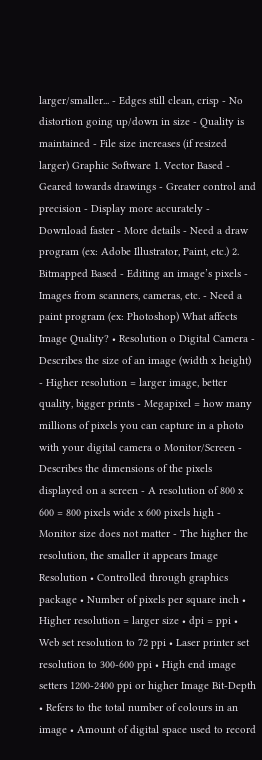larger/smaller... - Edges still clean, crisp - No distortion going up/down in size - Quality is maintained - File size increases (if resized larger) Graphic Software 1. Vector Based - Geared towards drawings - Greater control and precision - Display more accurately - Download faster - More details - Need a draw program (ex: Adobe Illustrator, Paint, etc.) 2. Bitmapped Based - Editing an image’s pixels - Images from scanners, cameras, etc. - Need a paint program (ex: Photoshop) What affects Image Quality? • Resolution o Digital Camera - Describes the size of an image (width x height) - Higher resolution = larger image, better quality, bigger prints - Megapixel = how many millions of pixels you can capture in a photo with your digital camera o Monitor/Screen - Describes the dimensions of the pixels displayed on a screen - A resolution of 800 x 600 = 800 pixels wide x 600 pixels high - Monitor size does not matter - The higher the resolution, the smaller it appears Image Resolution • Controlled through graphics package • Number of pixels per square inch • Higher resolution = larger size • dpi = ppi • Web set resolution to 72 ppi • Laser printer set resolution to 300-600 ppi • High end image setters 1200-2400 ppi or higher Image Bit-Depth • Refers to the total number of colours in an image • Amount of digital space used to record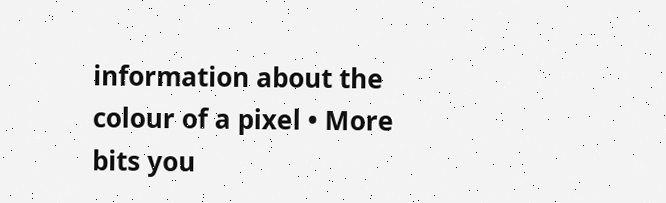information about the colour of a pixel • More bits you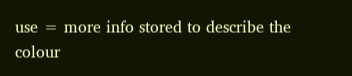use = more info stored to describe the colour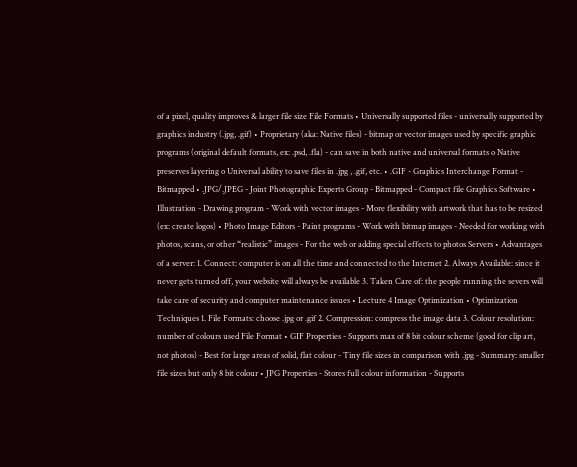of a pixel, quality improves & larger file size File Formats • Universally supported files - universally supported by graphics industry (.jpg, .gif) • Proprietary (aka: Native files) - bitmap or vector images used by specific graphic programs (original default formats, ex: .psd, .fla) - can save in both native and universal formats o Native preserves layering o Universal ability to save files in .jpg , .gif, etc. • .GIF - Graphics Interchange Format - Bitmapped • .JPG/.JPEG - Joint Photographic Experts Group - Bitmapped - Compact file Graphics Software • Illustration - Drawing program - Work with vector images - More flexibility with artwork that has to be resized (ex: create logos) • Photo Image Editors - Paint programs - Work with bitmap images - Needed for working with photos, scans, or other “realistic” images - For the web or adding special effects to photos Servers • Advantages of a server: 1. Connect: computer is on all the time and connected to the Internet 2. Always Available: since it never gets turned off, your website will always be available 3. Taken Care of: the people running the severs will take care of security and computer maintenance issues • Lecture 4 Image Optimization • Optimization Techniques 1. File Formats: choose .jpg or .gif 2. Compression: compress the image data 3. Colour resolution: number of colours used File Format • GIF Properties - Supports max of 8 bit colour scheme (good for clip art, not photos) - Best for large areas of solid, flat colour - Tiny file sizes in comparison with .jpg - Summary: smaller file sizes but only 8 bit colour • JPG Properties - Stores full colour information - Supports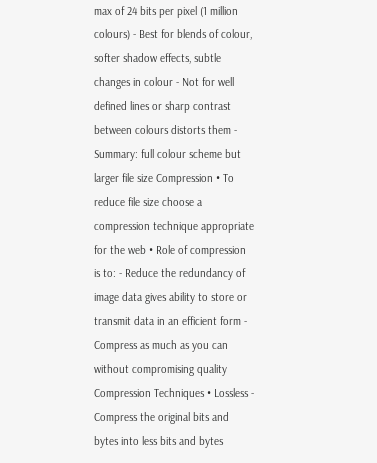max of 24 bits per pixel (1 million colours) - Best for blends of colour, softer shadow effects, subtle changes in colour - Not for well defined lines or sharp contrast between colours distorts them - Summary: full colour scheme but larger file size Compression • To reduce file size choose a compression technique appropriate for the web • Role of compression is to: - Reduce the redundancy of image data gives ability to store or transmit data in an efficient form - Compress as much as you can without compromising quality Compression Techniques • Lossless - Compress the original bits and bytes into less bits and bytes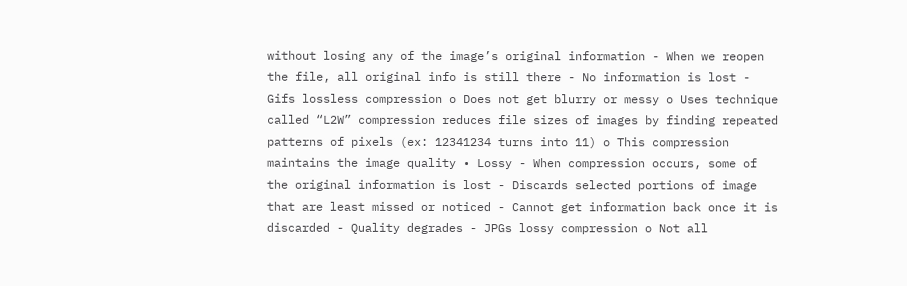without losing any of the image’s original information - When we reopen the file, all original info is still there - No information is lost - Gifs lossless compression o Does not get blurry or messy o Uses technique called “L2W” compression reduces file sizes of images by finding repeated patterns of pixels (ex: 12341234 turns into 11) o This compression maintains the image quality • Lossy - When compression occurs, some of the original information is lost - Discards selected portions of image that are least missed or noticed - Cannot get information back once it is discarded - Quality degrades - JPGs lossy compression o Not all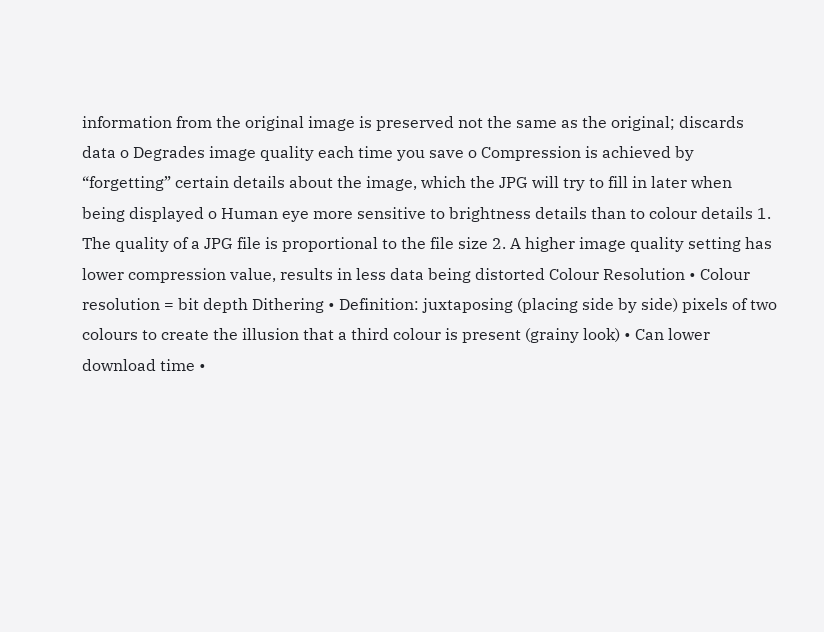information from the original image is preserved not the same as the original; discards data o Degrades image quality each time you save o Compression is achieved by “forgetting” certain details about the image, which the JPG will try to fill in later when being displayed o Human eye more sensitive to brightness details than to colour details 1. The quality of a JPG file is proportional to the file size 2. A higher image quality setting has lower compression value, results in less data being distorted Colour Resolution • Colour resolution = bit depth Dithering • Definition: juxtaposing (placing side by side) pixels of two colours to create the illusion that a third colour is present (grainy look) • Can lower download time •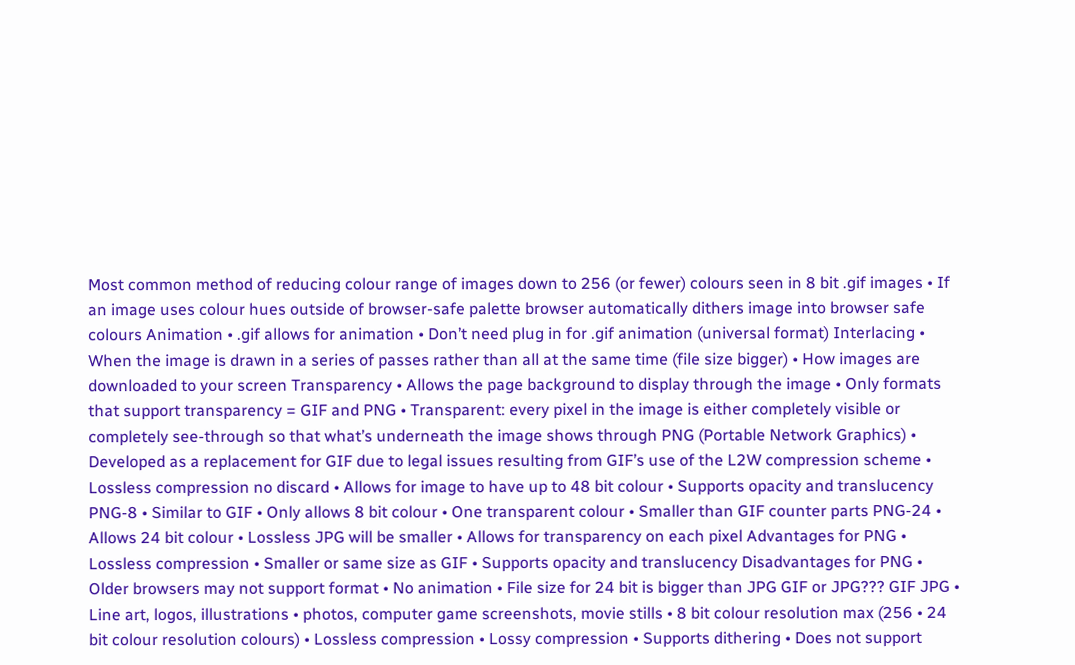Most common method of reducing colour range of images down to 256 (or fewer) colours seen in 8 bit .gif images • If an image uses colour hues outside of browser-safe palette browser automatically dithers image into browser safe colours Animation • .gif allows for animation • Don’t need plug in for .gif animation (universal format) Interlacing • When the image is drawn in a series of passes rather than all at the same time (file size bigger) • How images are downloaded to your screen Transparency • Allows the page background to display through the image • Only formats that support transparency = GIF and PNG • Transparent: every pixel in the image is either completely visible or completely see-through so that what’s underneath the image shows through PNG (Portable Network Graphics) • Developed as a replacement for GIF due to legal issues resulting from GIF’s use of the L2W compression scheme • Lossless compression no discard • Allows for image to have up to 48 bit colour • Supports opacity and translucency PNG-8 • Similar to GIF • Only allows 8 bit colour • One transparent colour • Smaller than GIF counter parts PNG-24 • Allows 24 bit colour • Lossless JPG will be smaller • Allows for transparency on each pixel Advantages for PNG • Lossless compression • Smaller or same size as GIF • Supports opacity and translucency Disadvantages for PNG • Older browsers may not support format • No animation • File size for 24 bit is bigger than JPG GIF or JPG??? GIF JPG • Line art, logos, illustrations • photos, computer game screenshots, movie stills • 8 bit colour resolution max (256 • 24 bit colour resolution colours) • Lossless compression • Lossy compression • Supports dithering • Does not support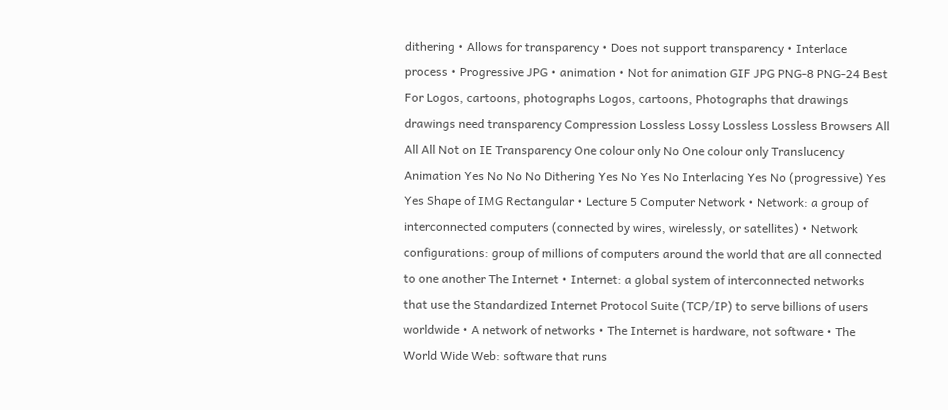dithering • Allows for transparency • Does not support transparency • Interlace process • Progressive JPG • animation • Not for animation GIF JPG PNG-8 PNG-24 Best For Logos, cartoons, photographs Logos, cartoons, Photographs that drawings drawings need transparency Compression Lossless Lossy Lossless Lossless Browsers All All All Not on IE Transparency One colour only No One colour only Translucency Animation Yes No No No Dithering Yes No Yes No Interlacing Yes No (progressive) Yes Yes Shape of IMG Rectangular • Lecture 5 Computer Network • Network: a group of interconnected computers (connected by wires, wirelessly, or satellites) • Network configurations: group of millions of computers around the world that are all connected to one another The Internet • Internet: a global system of interconnected networks that use the Standardized Internet Protocol Suite (TCP/IP) to serve billions of users worldwide • A network of networks • The Internet is hardware, not software • The World Wide Web: software that runs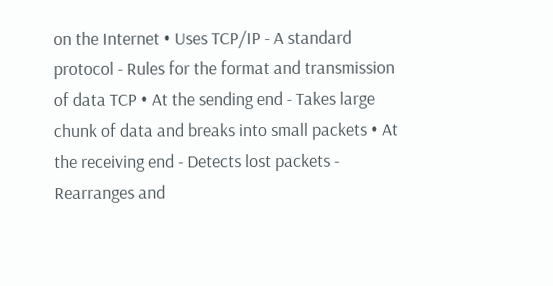on the Internet • Uses TCP/IP - A standard protocol - Rules for the format and transmission of data TCP • At the sending end - Takes large chunk of data and breaks into small packets • At the receiving end - Detects lost packets - Rearranges and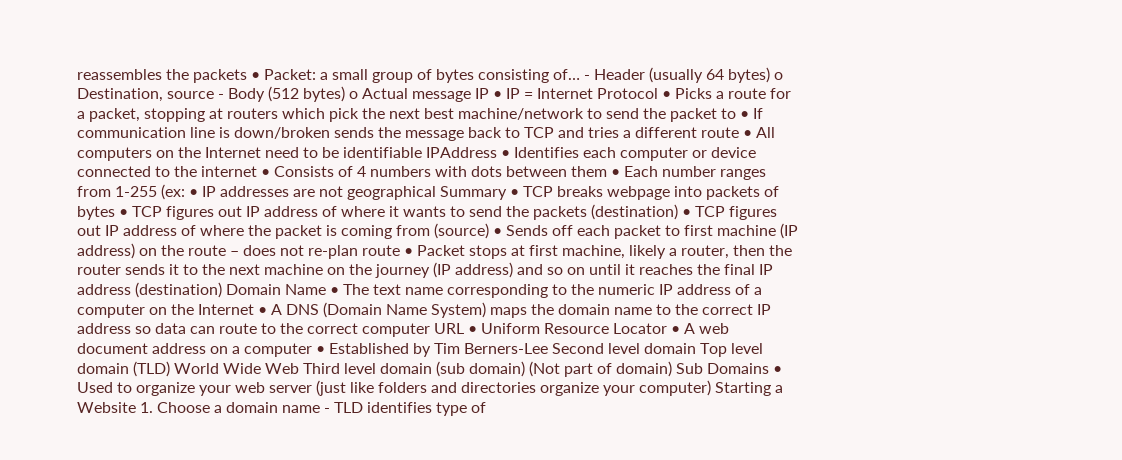reassembles the packets • Packet: a small group of bytes consisting of… - Header (usually 64 bytes) o Destination, source - Body (512 bytes) o Actual message IP • IP = Internet Protocol • Picks a route for a packet, stopping at routers which pick the next best machine/network to send the packet to • If communication line is down/broken sends the message back to TCP and tries a different route • All computers on the Internet need to be identifiable IPAddress • Identifies each computer or device connected to the internet • Consists of 4 numbers with dots between them • Each number ranges from 1-255 (ex: • IP addresses are not geographical Summary • TCP breaks webpage into packets of bytes • TCP figures out IP address of where it wants to send the packets (destination) • TCP figures out IP address of where the packet is coming from (source) • Sends off each packet to first machine (IP address) on the route – does not re-plan route • Packet stops at first machine, likely a router, then the router sends it to the next machine on the journey (IP address) and so on until it reaches the final IP address (destination) Domain Name • The text name corresponding to the numeric IP address of a computer on the Internet • A DNS (Domain Name System) maps the domain name to the correct IP address so data can route to the correct computer URL • Uniform Resource Locator • A web document address on a computer • Established by Tim Berners-Lee Second level domain Top level domain (TLD) World Wide Web Third level domain (sub domain) (Not part of domain) Sub Domains • Used to organize your web server (just like folders and directories organize your computer) Starting a Website 1. Choose a domain name - TLD identifies type of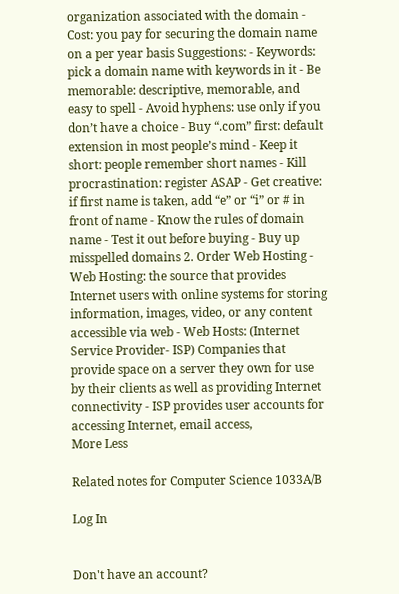organization associated with the domain - Cost: you pay for securing the domain name on a per year basis Suggestions: - Keywords: pick a domain name with keywords in it - Be memorable: descriptive, memorable, and easy to spell - Avoid hyphens: use only if you don’t have a choice - Buy “.com” first: default extension in most people’s mind - Keep it short: people remember short names - Kill procrastination: register ASAP - Get creative: if first name is taken, add “e” or “i” or # in front of name - Know the rules of domain name - Test it out before buying - Buy up misspelled domains 2. Order Web Hosting - Web Hosting: the source that provides Internet users with online systems for storing information, images, video, or any content accessible via web - Web Hosts: (Internet Service Provider- ISP) Companies that provide space on a server they own for use by their clients as well as providing Internet connectivity - ISP provides user accounts for accessing Internet, email access,
More Less

Related notes for Computer Science 1033A/B

Log In


Don't have an account?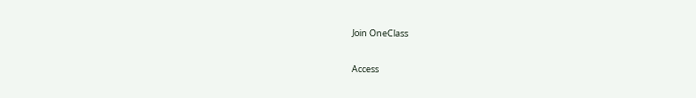Join OneClass

Access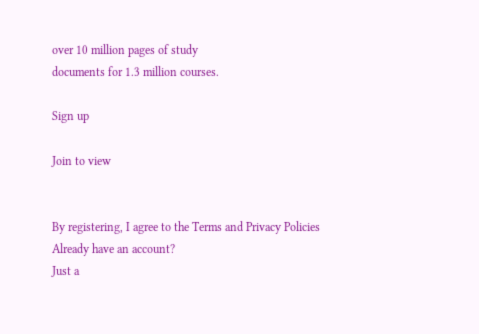over 10 million pages of study
documents for 1.3 million courses.

Sign up

Join to view


By registering, I agree to the Terms and Privacy Policies
Already have an account?
Just a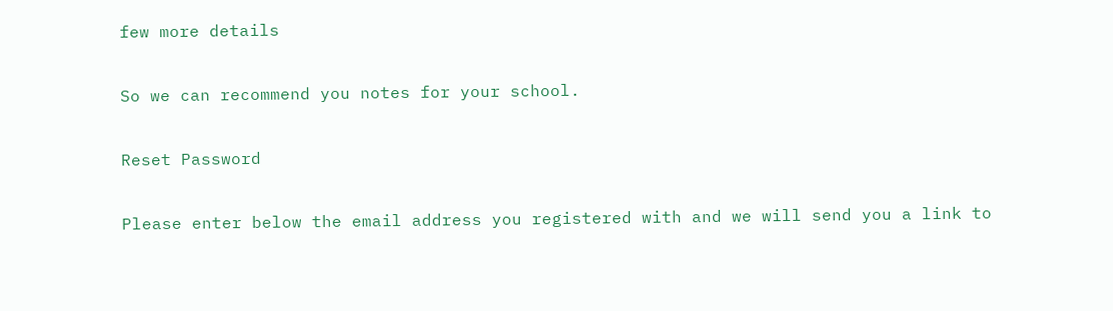few more details

So we can recommend you notes for your school.

Reset Password

Please enter below the email address you registered with and we will send you a link to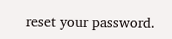reset your password.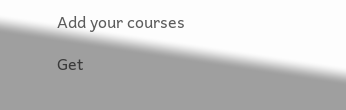Add your courses

Get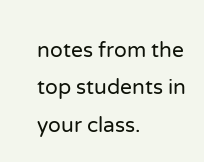notes from the top students in your class.